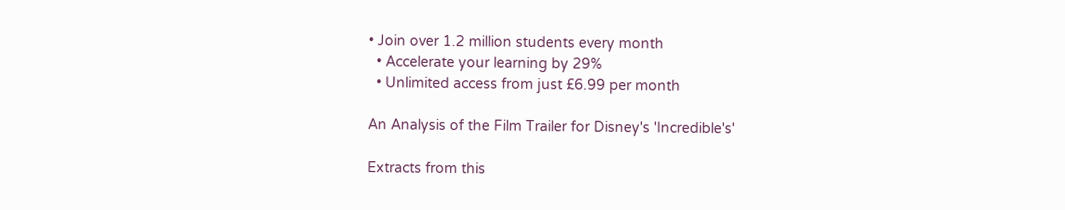• Join over 1.2 million students every month
  • Accelerate your learning by 29%
  • Unlimited access from just £6.99 per month

An Analysis of the Film Trailer for Disney's 'Incredible's'

Extracts from this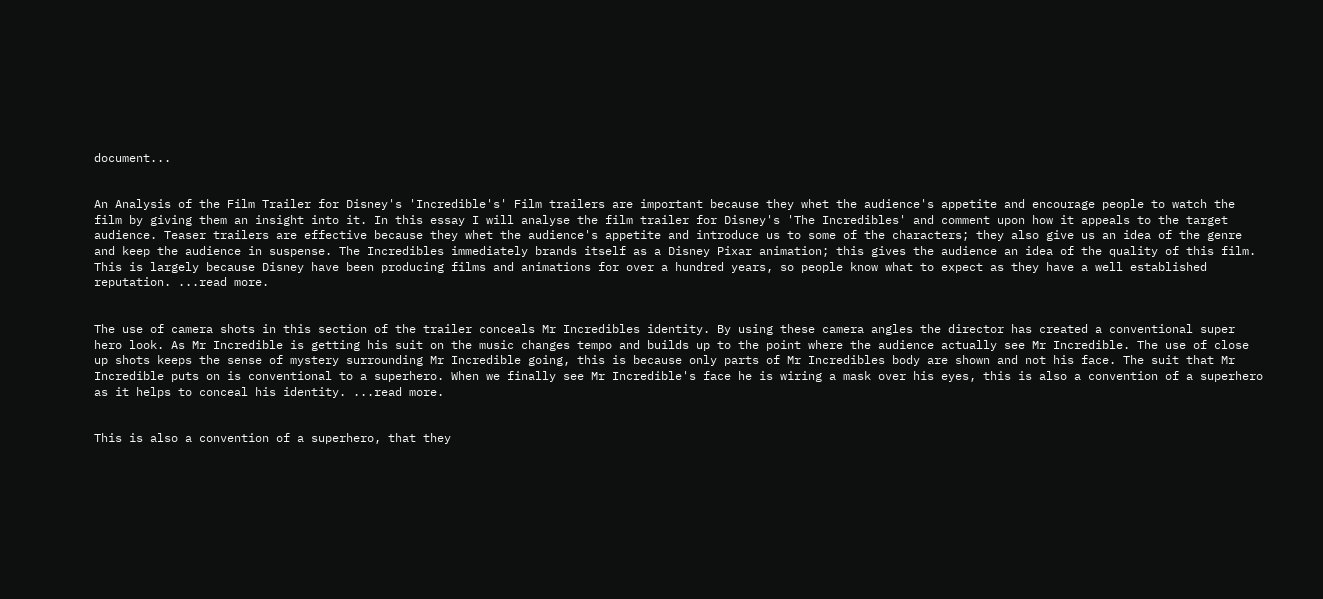document...


An Analysis of the Film Trailer for Disney's 'Incredible's' Film trailers are important because they whet the audience's appetite and encourage people to watch the film by giving them an insight into it. In this essay I will analyse the film trailer for Disney's 'The Incredibles' and comment upon how it appeals to the target audience. Teaser trailers are effective because they whet the audience's appetite and introduce us to some of the characters; they also give us an idea of the genre and keep the audience in suspense. The Incredibles immediately brands itself as a Disney Pixar animation; this gives the audience an idea of the quality of this film. This is largely because Disney have been producing films and animations for over a hundred years, so people know what to expect as they have a well established reputation. ...read more.


The use of camera shots in this section of the trailer conceals Mr Incredibles identity. By using these camera angles the director has created a conventional super hero look. As Mr Incredible is getting his suit on the music changes tempo and builds up to the point where the audience actually see Mr Incredible. The use of close up shots keeps the sense of mystery surrounding Mr Incredible going, this is because only parts of Mr Incredibles body are shown and not his face. The suit that Mr Incredible puts on is conventional to a superhero. When we finally see Mr Incredible's face he is wiring a mask over his eyes, this is also a convention of a superhero as it helps to conceal his identity. ...read more.


This is also a convention of a superhero, that they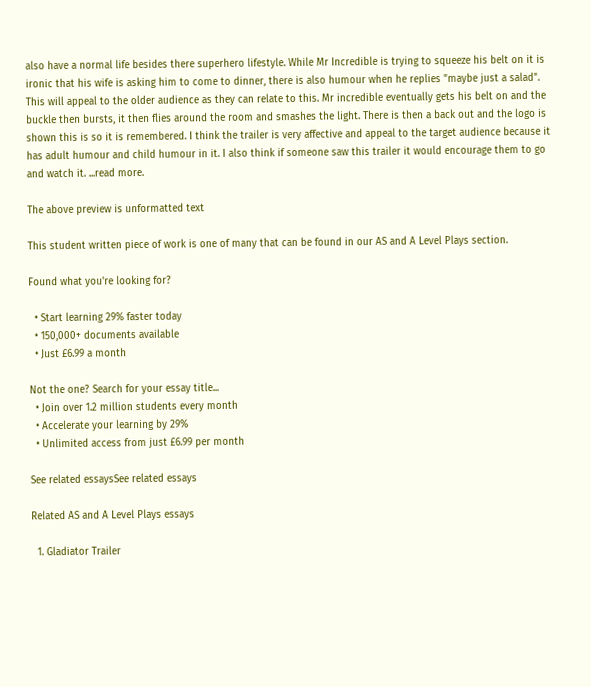also have a normal life besides there superhero lifestyle. While Mr Incredible is trying to squeeze his belt on it is ironic that his wife is asking him to come to dinner, there is also humour when he replies "maybe just a salad". This will appeal to the older audience as they can relate to this. Mr incredible eventually gets his belt on and the buckle then bursts, it then flies around the room and smashes the light. There is then a back out and the logo is shown this is so it is remembered. I think the trailer is very affective and appeal to the target audience because it has adult humour and child humour in it. I also think if someone saw this trailer it would encourage them to go and watch it. ...read more.

The above preview is unformatted text

This student written piece of work is one of many that can be found in our AS and A Level Plays section.

Found what you're looking for?

  • Start learning 29% faster today
  • 150,000+ documents available
  • Just £6.99 a month

Not the one? Search for your essay title...
  • Join over 1.2 million students every month
  • Accelerate your learning by 29%
  • Unlimited access from just £6.99 per month

See related essaysSee related essays

Related AS and A Level Plays essays

  1. Gladiator Trailer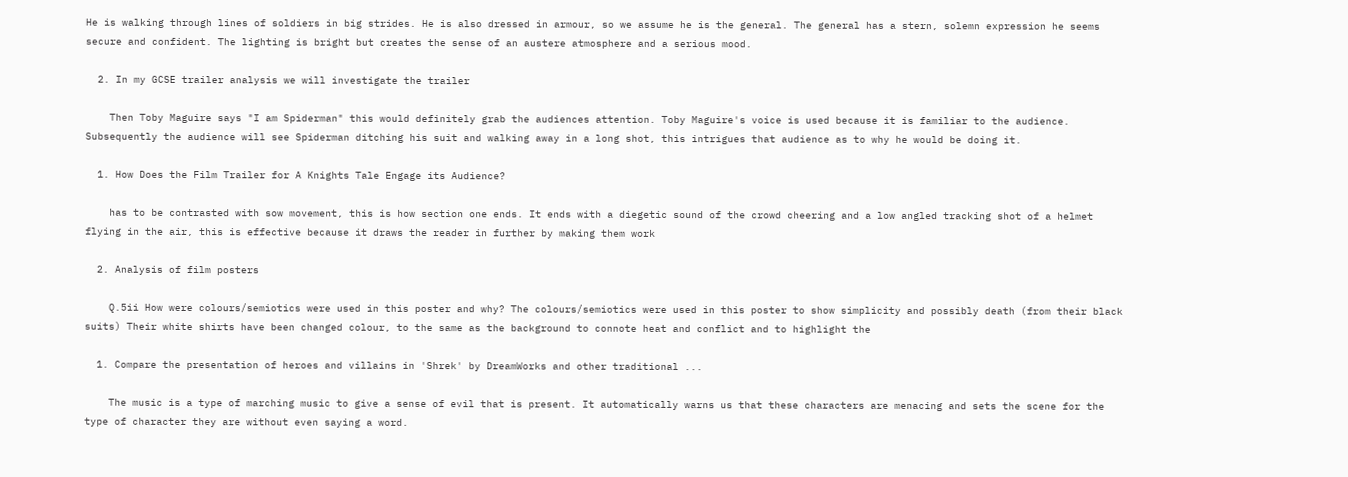He is walking through lines of soldiers in big strides. He is also dressed in armour, so we assume he is the general. The general has a stern, solemn expression he seems secure and confident. The lighting is bright but creates the sense of an austere atmosphere and a serious mood.

  2. In my GCSE trailer analysis we will investigate the trailer

    Then Toby Maguire says "I am Spiderman" this would definitely grab the audiences attention. Toby Maguire's voice is used because it is familiar to the audience. Subsequently the audience will see Spiderman ditching his suit and walking away in a long shot, this intrigues that audience as to why he would be doing it.

  1. How Does the Film Trailer for A Knights Tale Engage its Audience?

    has to be contrasted with sow movement, this is how section one ends. It ends with a diegetic sound of the crowd cheering and a low angled tracking shot of a helmet flying in the air, this is effective because it draws the reader in further by making them work

  2. Analysis of film posters

    Q.5ii How were colours/semiotics were used in this poster and why? The colours/semiotics were used in this poster to show simplicity and possibly death (from their black suits) Their white shirts have been changed colour, to the same as the background to connote heat and conflict and to highlight the

  1. Compare the presentation of heroes and villains in 'Shrek' by DreamWorks and other traditional ...

    The music is a type of marching music to give a sense of evil that is present. It automatically warns us that these characters are menacing and sets the scene for the type of character they are without even saying a word.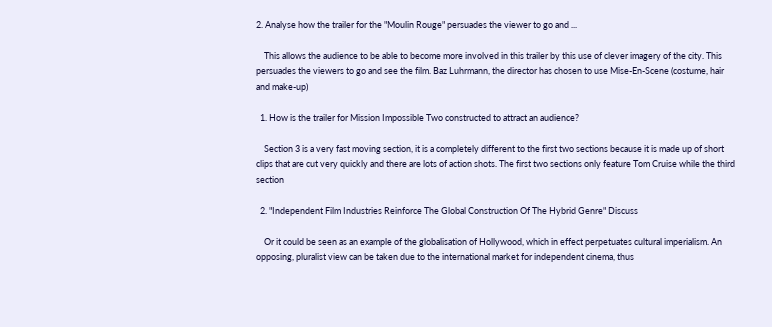2. Analyse how the trailer for the "Moulin Rouge" persuades the viewer to go and ...

    This allows the audience to be able to become more involved in this trailer by this use of clever imagery of the city. This persuades the viewers to go and see the film. Baz Luhrmann, the director has chosen to use Mise-En-Scene (costume, hair and make-up)

  1. How is the trailer for Mission Impossible Two constructed to attract an audience?

    Section 3 is a very fast moving section, it is a completely different to the first two sections because it is made up of short clips that are cut very quickly and there are lots of action shots. The first two sections only feature Tom Cruise while the third section

  2. "Independent Film Industries Reinforce The Global Construction Of The Hybrid Genre" Discuss

    Or it could be seen as an example of the globalisation of Hollywood, which in effect perpetuates cultural imperialism. An opposing, pluralist view can be taken due to the international market for independent cinema, thus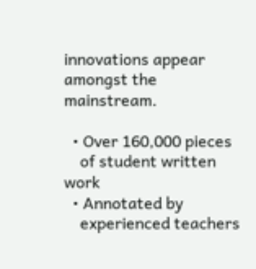innovations appear amongst the mainstream.

  • Over 160,000 pieces
    of student written work
  • Annotated by
    experienced teachers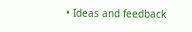• Ideas and feedback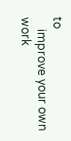to
    improve your own work